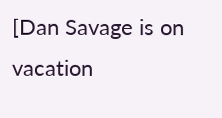[Dan Savage is on vacation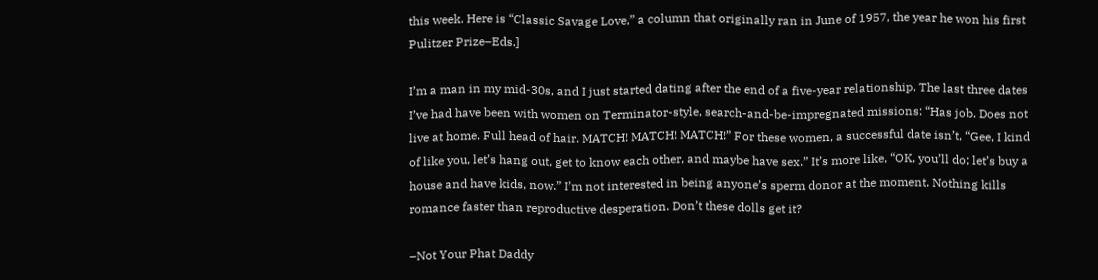this week. Here is “Classic Savage Love,” a column that originally ran in June of 1957, the year he won his first Pulitzer Prize–Eds.]

I’m a man in my mid-30s, and I just started dating after the end of a five-year relationship. The last three dates I’ve had have been with women on Terminator-style, search-and-be-impregnated missions: “Has job. Does not live at home. Full head of hair. MATCH! MATCH! MATCH!” For these women, a successful date isn’t, “Gee, I kind of like you, let’s hang out, get to know each other, and maybe have sex.” It’s more like, “OK, you’ll do; let’s buy a house and have kids, now.” I’m not interested in being anyone’s sperm donor at the moment. Nothing kills romance faster than reproductive desperation. Don’t these dolls get it?

–Not Your Phat Daddy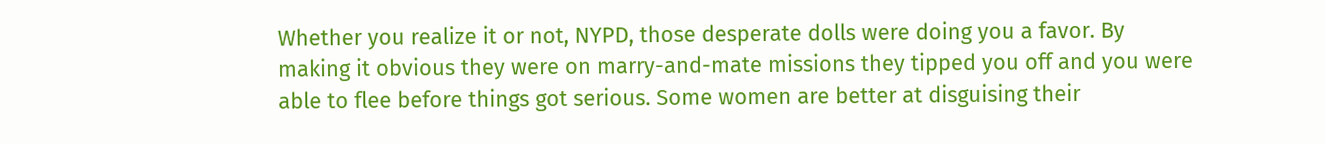Whether you realize it or not, NYPD, those desperate dolls were doing you a favor. By making it obvious they were on marry-and-mate missions they tipped you off and you were able to flee before things got serious. Some women are better at disguising their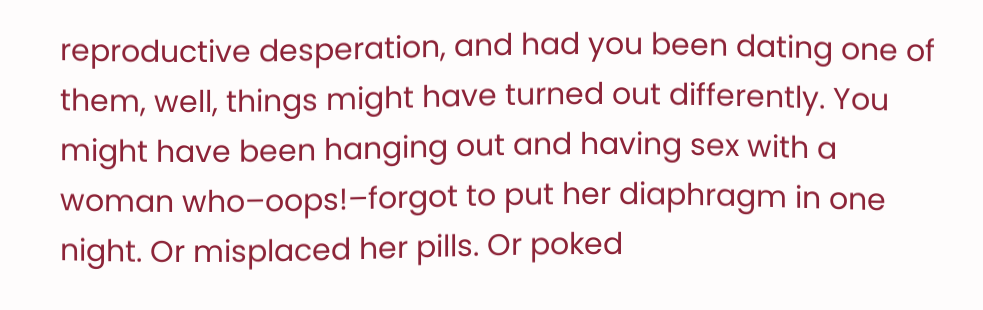reproductive desperation, and had you been dating one of them, well, things might have turned out differently. You might have been hanging out and having sex with a woman who–oops!–forgot to put her diaphragm in one night. Or misplaced her pills. Or poked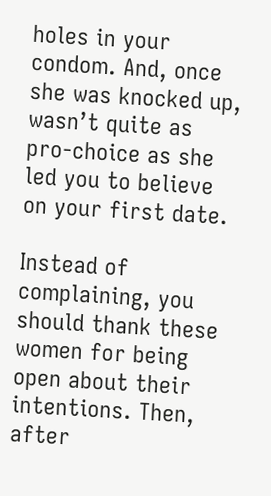holes in your condom. And, once she was knocked up, wasn’t quite as pro-choice as she led you to believe on your first date.

Instead of complaining, you should thank these women for being open about their intentions. Then, after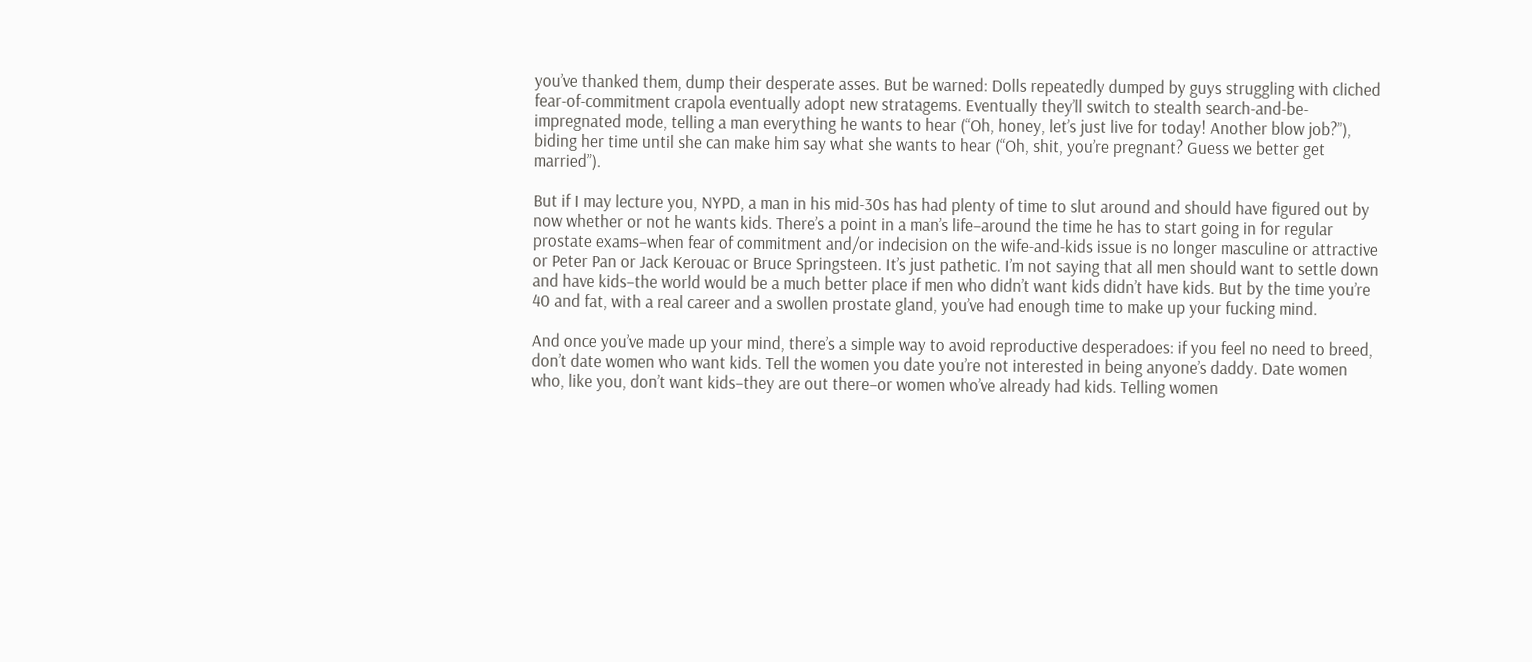you’ve thanked them, dump their desperate asses. But be warned: Dolls repeatedly dumped by guys struggling with cliched fear-of-commitment crapola eventually adopt new stratagems. Eventually they’ll switch to stealth search-and-be-impregnated mode, telling a man everything he wants to hear (“Oh, honey, let’s just live for today! Another blow job?”), biding her time until she can make him say what she wants to hear (“Oh, shit, you’re pregnant? Guess we better get married”).

But if I may lecture you, NYPD, a man in his mid-30s has had plenty of time to slut around and should have figured out by now whether or not he wants kids. There’s a point in a man’s life–around the time he has to start going in for regular prostate exams–when fear of commitment and/or indecision on the wife-and-kids issue is no longer masculine or attractive or Peter Pan or Jack Kerouac or Bruce Springsteen. It’s just pathetic. I’m not saying that all men should want to settle down and have kids–the world would be a much better place if men who didn’t want kids didn’t have kids. But by the time you’re 40 and fat, with a real career and a swollen prostate gland, you’ve had enough time to make up your fucking mind.

And once you’ve made up your mind, there’s a simple way to avoid reproductive desperadoes: if you feel no need to breed, don’t date women who want kids. Tell the women you date you’re not interested in being anyone’s daddy. Date women who, like you, don’t want kids–they are out there–or women who’ve already had kids. Telling women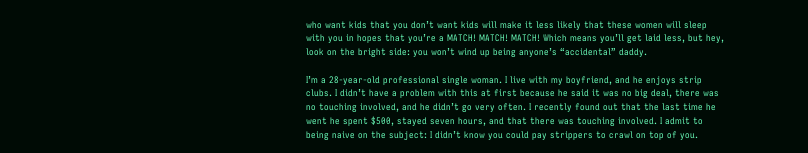who want kids that you don’t want kids will make it less likely that these women will sleep with you in hopes that you’re a MATCH! MATCH! MATCH! Which means you’ll get laid less, but hey, look on the bright side: you won’t wind up being anyone’s “accidental” daddy.

I’m a 28-year-old professional single woman. I live with my boyfriend, and he enjoys strip clubs. I didn’t have a problem with this at first because he said it was no big deal, there was no touching involved, and he didn’t go very often. I recently found out that the last time he went he spent $500, stayed seven hours, and that there was touching involved. I admit to being naive on the subject: I didn’t know you could pay strippers to crawl on top of you.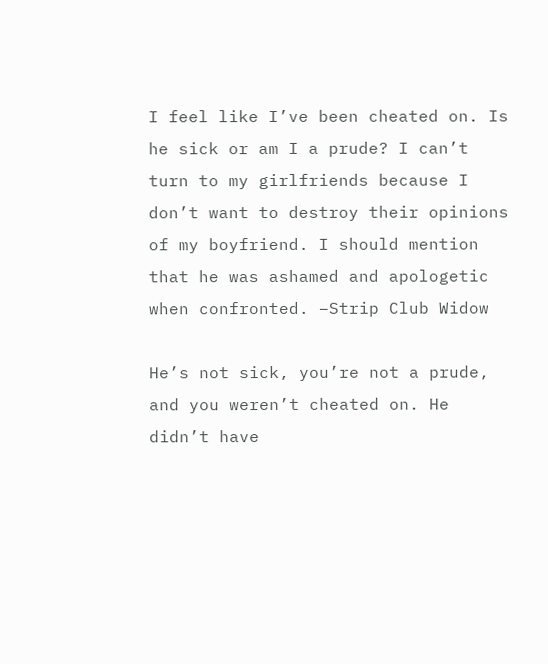I feel like I’ve been cheated on. Is he sick or am I a prude? I can’t turn to my girlfriends because I don’t want to destroy their opinions of my boyfriend. I should mention that he was ashamed and apologetic when confronted. –Strip Club Widow

He’s not sick, you’re not a prude, and you weren’t cheated on. He didn’t have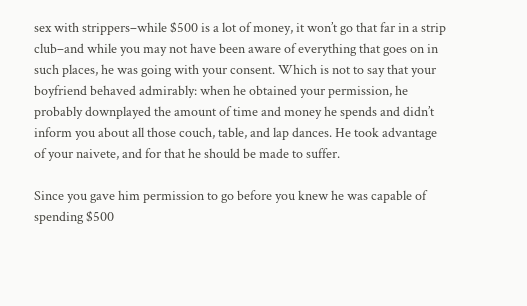sex with strippers–while $500 is a lot of money, it won’t go that far in a strip club–and while you may not have been aware of everything that goes on in such places, he was going with your consent. Which is not to say that your boyfriend behaved admirably: when he obtained your permission, he probably downplayed the amount of time and money he spends and didn’t inform you about all those couch, table, and lap dances. He took advantage of your naivete, and for that he should be made to suffer.

Since you gave him permission to go before you knew he was capable of spending $500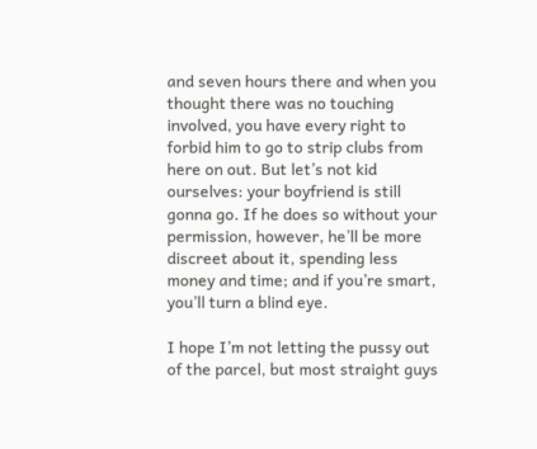and seven hours there and when you thought there was no touching involved, you have every right to forbid him to go to strip clubs from here on out. But let’s not kid ourselves: your boyfriend is still gonna go. If he does so without your permission, however, he’ll be more discreet about it, spending less money and time; and if you’re smart, you’ll turn a blind eye.

I hope I’m not letting the pussy out of the parcel, but most straight guys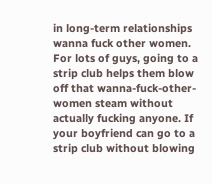in long-term relationships wanna fuck other women. For lots of guys, going to a strip club helps them blow off that wanna-fuck-other-women steam without actually fucking anyone. If your boyfriend can go to a strip club without blowing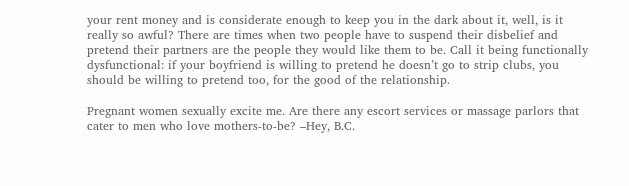your rent money and is considerate enough to keep you in the dark about it, well, is it really so awful? There are times when two people have to suspend their disbelief and pretend their partners are the people they would like them to be. Call it being functionally dysfunctional: if your boyfriend is willing to pretend he doesn’t go to strip clubs, you should be willing to pretend too, for the good of the relationship.

Pregnant women sexually excite me. Are there any escort services or massage parlors that cater to men who love mothers-to-be? –Hey, B.C.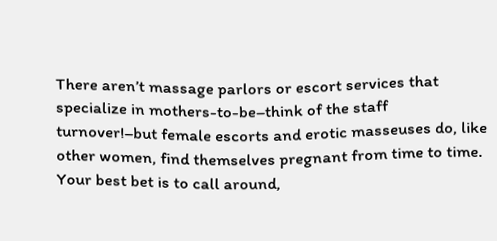There aren’t massage parlors or escort services that specialize in mothers-to-be–think of the staff turnover!–but female escorts and erotic masseuses do, like other women, find themselves pregnant from time to time. Your best bet is to call around,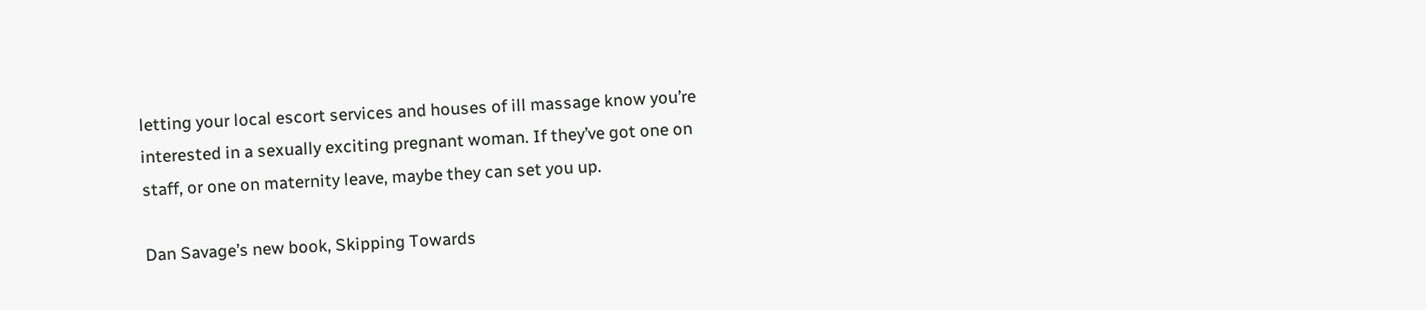letting your local escort services and houses of ill massage know you’re interested in a sexually exciting pregnant woman. If they’ve got one on staff, or one on maternity leave, maybe they can set you up.

Dan Savage’s new book, Skipping Towards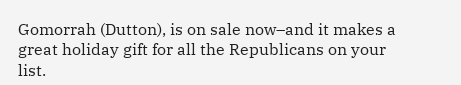Gomorrah (Dutton), is on sale now–and it makes a great holiday gift for all the Republicans on your list.